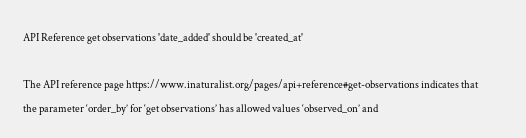API Reference get observations 'date_added' should be 'created_at'

The API reference page https://www.inaturalist.org/pages/api+reference#get-observations indicates that the parameter ‘order_by’ for ‘get observations’ has allowed values ‘observed_on’ and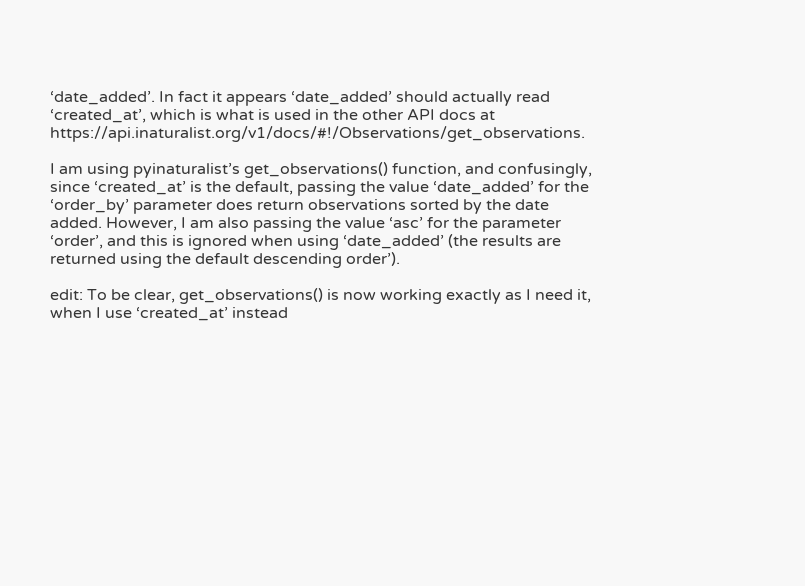‘date_added’. In fact it appears ‘date_added’ should actually read ‘created_at’, which is what is used in the other API docs at https://api.inaturalist.org/v1/docs/#!/Observations/get_observations.

I am using pyinaturalist’s get_observations() function, and confusingly, since ‘created_at’ is the default, passing the value ‘date_added’ for the ‘order_by’ parameter does return observations sorted by the date added. However, I am also passing the value ‘asc’ for the parameter ‘order’, and this is ignored when using ‘date_added’ (the results are returned using the default descending order’).

edit: To be clear, get_observations() is now working exactly as I need it, when I use ‘created_at’ instead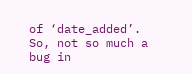of ‘date_added’. So, not so much a bug in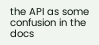the API as some confusion in the docs